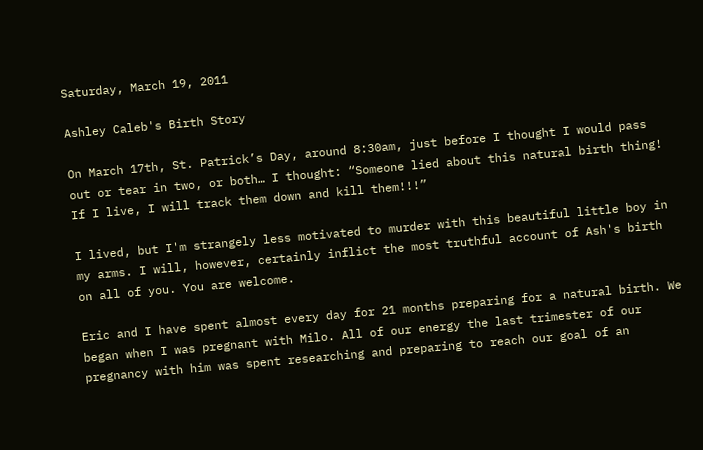Saturday, March 19, 2011

Ashley Caleb's Birth Story

On March 17th, St. Patrick’s Day, around 8:30am, just before I thought I would pass out or tear in two, or both… I thought: “Someone lied about this natural birth thing! If I live, I will track them down and kill them!!!”

I lived, but I'm strangely less motivated to murder with this beautiful little boy in my arms. I will, however, certainly inflict the most truthful account of Ash's birth on all of you. You are welcome.

Eric and I have spent almost every day for 21 months preparing for a natural birth. We began when I was pregnant with Milo. All of our energy the last trimester of our pregnancy with him was spent researching and preparing to reach our goal of an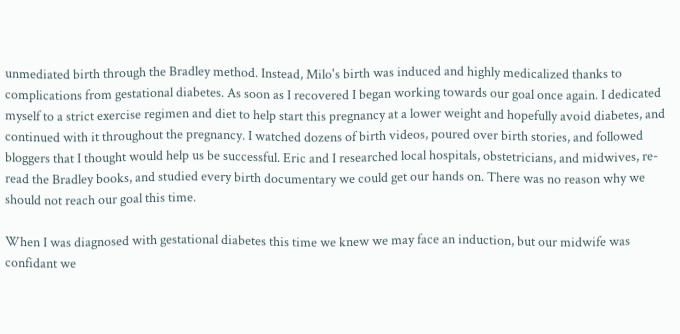unmediated birth through the Bradley method. Instead, Milo's birth was induced and highly medicalized thanks to complications from gestational diabetes. As soon as I recovered I began working towards our goal once again. I dedicated myself to a strict exercise regimen and diet to help start this pregnancy at a lower weight and hopefully avoid diabetes, and continued with it throughout the pregnancy. I watched dozens of birth videos, poured over birth stories, and followed bloggers that I thought would help us be successful. Eric and I researched local hospitals, obstetricians, and midwives, re-read the Bradley books, and studied every birth documentary we could get our hands on. There was no reason why we should not reach our goal this time.

When I was diagnosed with gestational diabetes this time we knew we may face an induction, but our midwife was confidant we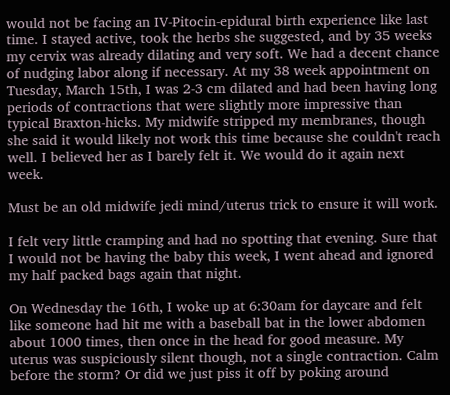would not be facing an IV-Pitocin-epidural birth experience like last time. I stayed active, took the herbs she suggested, and by 35 weeks my cervix was already dilating and very soft. We had a decent chance of nudging labor along if necessary. At my 38 week appointment on Tuesday, March 15th, I was 2-3 cm dilated and had been having long periods of contractions that were slightly more impressive than typical Braxton-hicks. My midwife stripped my membranes, though she said it would likely not work this time because she couldn't reach well. I believed her as I barely felt it. We would do it again next week.

Must be an old midwife jedi mind/uterus trick to ensure it will work.

I felt very little cramping and had no spotting that evening. Sure that I would not be having the baby this week, I went ahead and ignored my half packed bags again that night.

On Wednesday the 16th, I woke up at 6:30am for daycare and felt like someone had hit me with a baseball bat in the lower abdomen about 1000 times, then once in the head for good measure. My uterus was suspiciously silent though, not a single contraction. Calm before the storm? Or did we just piss it off by poking around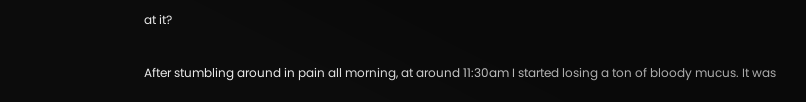at it?

After stumbling around in pain all morning, at around 11:30am I started losing a ton of bloody mucus. It was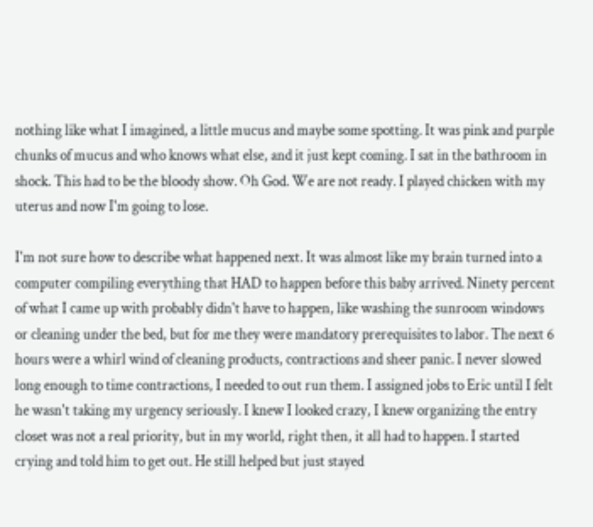nothing like what I imagined, a little mucus and maybe some spotting. It was pink and purple chunks of mucus and who knows what else, and it just kept coming. I sat in the bathroom in shock. This had to be the bloody show. Oh God. We are not ready. I played chicken with my uterus and now I'm going to lose.

I'm not sure how to describe what happened next. It was almost like my brain turned into a computer compiling everything that HAD to happen before this baby arrived. Ninety percent of what I came up with probably didn't have to happen, like washing the sunroom windows or cleaning under the bed, but for me they were mandatory prerequisites to labor. The next 6 hours were a whirl wind of cleaning products, contractions and sheer panic. I never slowed long enough to time contractions, I needed to out run them. I assigned jobs to Eric until I felt he wasn't taking my urgency seriously. I knew I looked crazy, I knew organizing the entry closet was not a real priority, but in my world, right then, it all had to happen. I started crying and told him to get out. He still helped but just stayed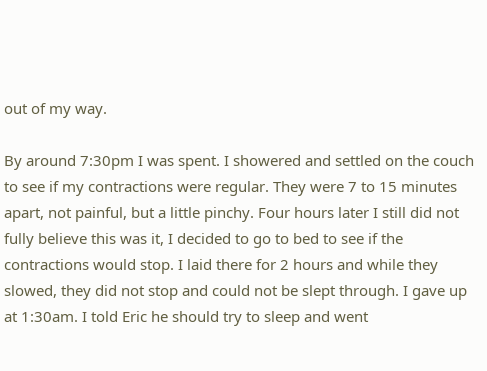out of my way.

By around 7:30pm I was spent. I showered and settled on the couch to see if my contractions were regular. They were 7 to 15 minutes apart, not painful, but a little pinchy. Four hours later I still did not fully believe this was it, I decided to go to bed to see if the contractions would stop. I laid there for 2 hours and while they slowed, they did not stop and could not be slept through. I gave up at 1:30am. I told Eric he should try to sleep and went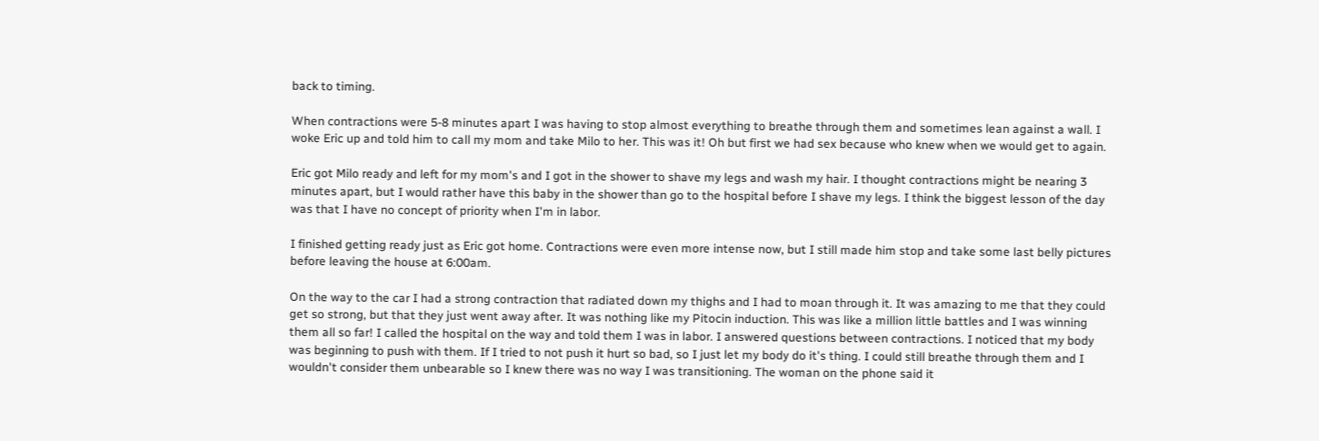back to timing.

When contractions were 5-8 minutes apart I was having to stop almost everything to breathe through them and sometimes lean against a wall. I woke Eric up and told him to call my mom and take Milo to her. This was it! Oh but first we had sex because who knew when we would get to again.

Eric got Milo ready and left for my mom's and I got in the shower to shave my legs and wash my hair. I thought contractions might be nearing 3 minutes apart, but I would rather have this baby in the shower than go to the hospital before I shave my legs. I think the biggest lesson of the day was that I have no concept of priority when I'm in labor.

I finished getting ready just as Eric got home. Contractions were even more intense now, but I still made him stop and take some last belly pictures before leaving the house at 6:00am.

On the way to the car I had a strong contraction that radiated down my thighs and I had to moan through it. It was amazing to me that they could get so strong, but that they just went away after. It was nothing like my Pitocin induction. This was like a million little battles and I was winning them all so far! I called the hospital on the way and told them I was in labor. I answered questions between contractions. I noticed that my body was beginning to push with them. If I tried to not push it hurt so bad, so I just let my body do it's thing. I could still breathe through them and I wouldn't consider them unbearable so I knew there was no way I was transitioning. The woman on the phone said it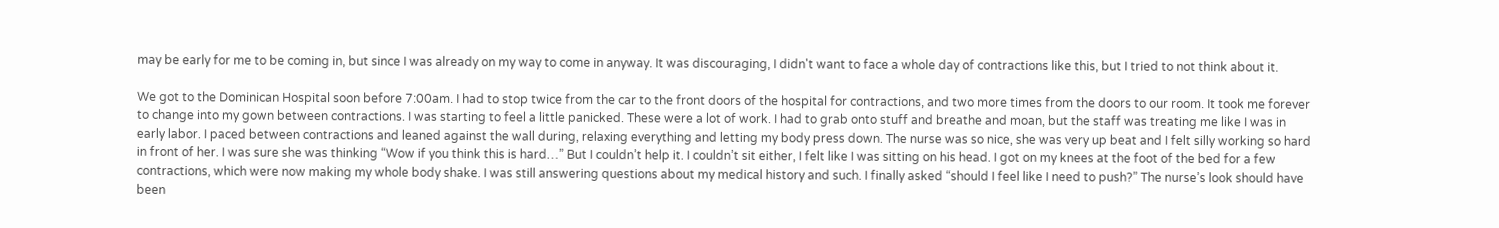may be early for me to be coming in, but since I was already on my way to come in anyway. It was discouraging, I didn't want to face a whole day of contractions like this, but I tried to not think about it.

We got to the Dominican Hospital soon before 7:00am. I had to stop twice from the car to the front doors of the hospital for contractions, and two more times from the doors to our room. It took me forever to change into my gown between contractions. I was starting to feel a little panicked. These were a lot of work. I had to grab onto stuff and breathe and moan, but the staff was treating me like I was in early labor. I paced between contractions and leaned against the wall during, relaxing everything and letting my body press down. The nurse was so nice, she was very up beat and I felt silly working so hard in front of her. I was sure she was thinking “Wow if you think this is hard…” But I couldn’t help it. I couldn’t sit either, I felt like I was sitting on his head. I got on my knees at the foot of the bed for a few contractions, which were now making my whole body shake. I was still answering questions about my medical history and such. I finally asked “should I feel like I need to push?” The nurse’s look should have been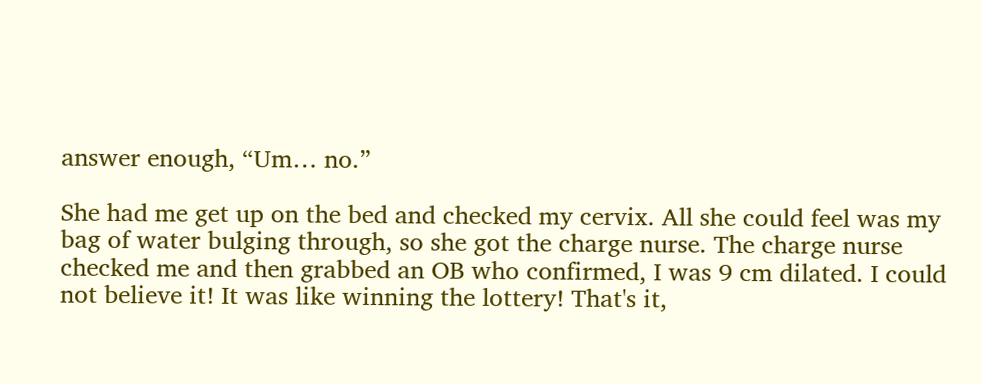answer enough, “Um… no.”

She had me get up on the bed and checked my cervix. All she could feel was my bag of water bulging through, so she got the charge nurse. The charge nurse checked me and then grabbed an OB who confirmed, I was 9 cm dilated. I could not believe it! It was like winning the lottery! That's it,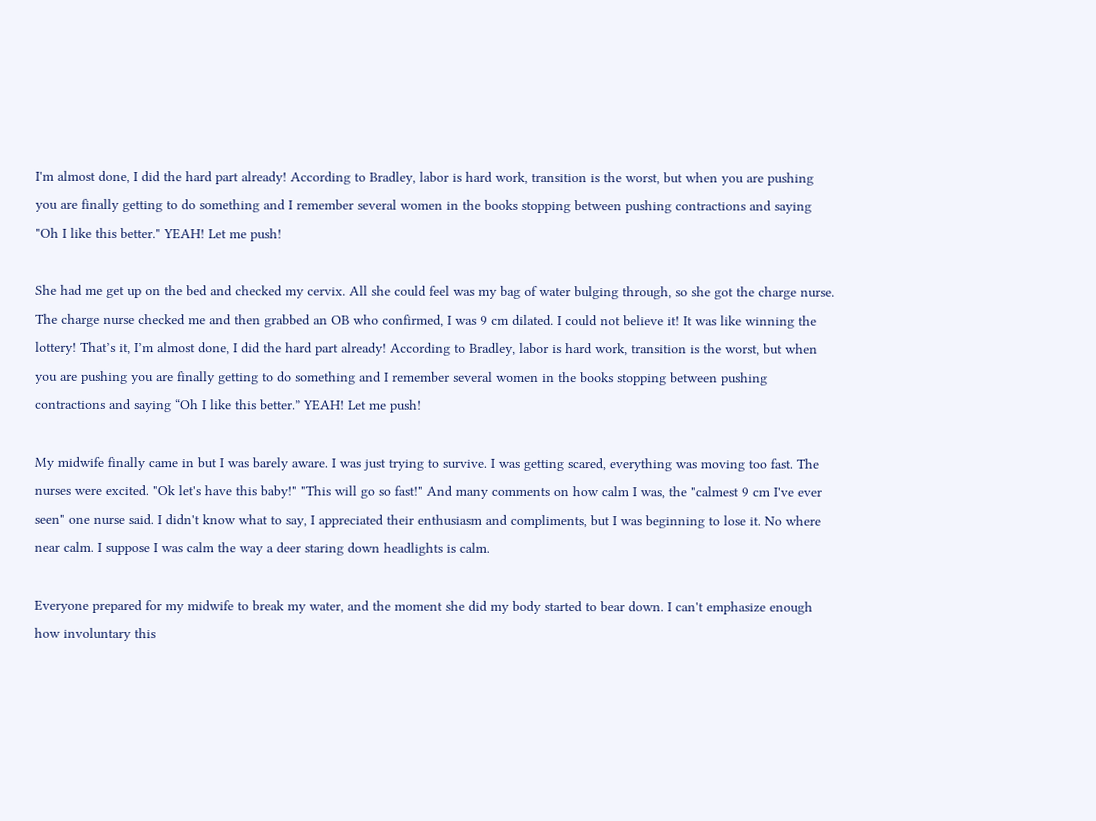I'm almost done, I did the hard part already! According to Bradley, labor is hard work, transition is the worst, but when you are pushing you are finally getting to do something and I remember several women in the books stopping between pushing contractions and saying "Oh I like this better." YEAH! Let me push!

She had me get up on the bed and checked my cervix. All she could feel was my bag of water bulging through, so she got the charge nurse. The charge nurse checked me and then grabbed an OB who confirmed, I was 9 cm dilated. I could not believe it! It was like winning the lottery! That’s it, I’m almost done, I did the hard part already! According to Bradley, labor is hard work, transition is the worst, but when you are pushing you are finally getting to do something and I remember several women in the books stopping between pushing contractions and saying “Oh I like this better.” YEAH! Let me push!

My midwife finally came in but I was barely aware. I was just trying to survive. I was getting scared, everything was moving too fast. The nurses were excited. "Ok let's have this baby!" "This will go so fast!" And many comments on how calm I was, the "calmest 9 cm I've ever seen" one nurse said. I didn't know what to say, I appreciated their enthusiasm and compliments, but I was beginning to lose it. No where near calm. I suppose I was calm the way a deer staring down headlights is calm.

Everyone prepared for my midwife to break my water, and the moment she did my body started to bear down. I can't emphasize enough how involuntary this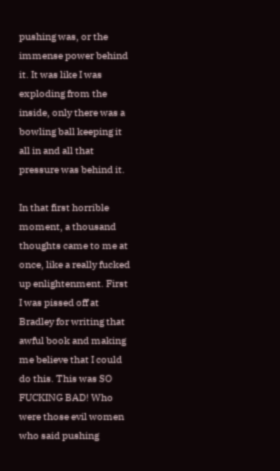pushing was, or the immense power behind it. It was like I was exploding from the inside, only there was a bowling ball keeping it all in and all that pressure was behind it.

In that first horrible moment, a thousand thoughts came to me at once, like a really fucked up enlightenment. First I was pissed off at Bradley for writing that awful book and making me believe that I could do this. This was SO FUCKING BAD! Who were those evil women who said pushing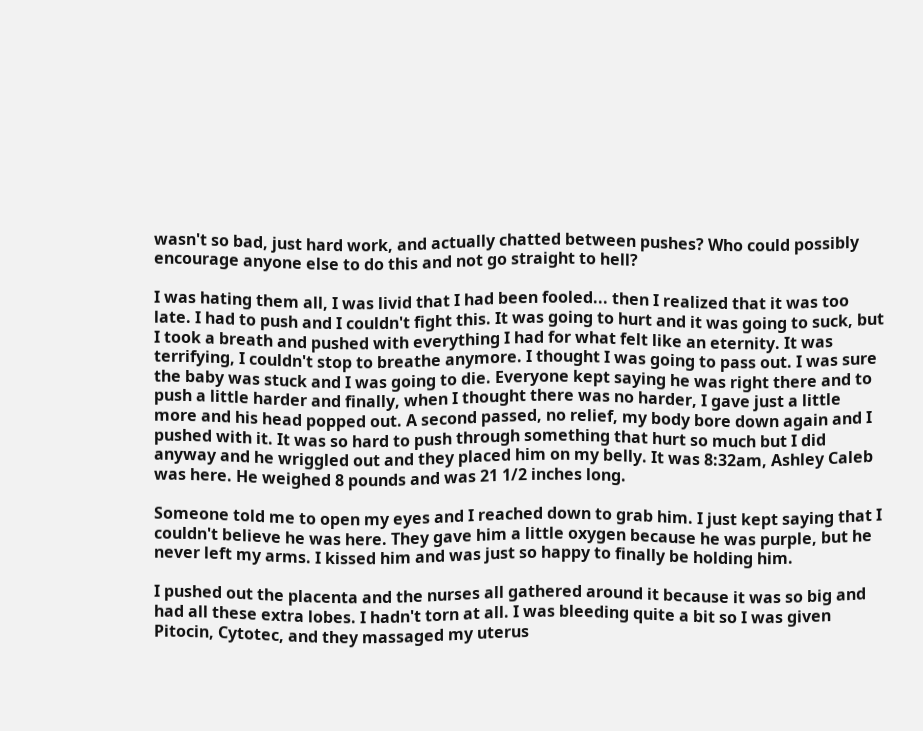wasn't so bad, just hard work, and actually chatted between pushes? Who could possibly encourage anyone else to do this and not go straight to hell?

I was hating them all, I was livid that I had been fooled... then I realized that it was too late. I had to push and I couldn't fight this. It was going to hurt and it was going to suck, but I took a breath and pushed with everything I had for what felt like an eternity. It was terrifying, I couldn't stop to breathe anymore. I thought I was going to pass out. I was sure the baby was stuck and I was going to die. Everyone kept saying he was right there and to push a little harder and finally, when I thought there was no harder, I gave just a little more and his head popped out. A second passed, no relief, my body bore down again and I pushed with it. It was so hard to push through something that hurt so much but I did anyway and he wriggled out and they placed him on my belly. It was 8:32am, Ashley Caleb was here. He weighed 8 pounds and was 21 1/2 inches long.

Someone told me to open my eyes and I reached down to grab him. I just kept saying that I couldn't believe he was here. They gave him a little oxygen because he was purple, but he never left my arms. I kissed him and was just so happy to finally be holding him.

I pushed out the placenta and the nurses all gathered around it because it was so big and had all these extra lobes. I hadn't torn at all. I was bleeding quite a bit so I was given Pitocin, Cytotec, and they massaged my uterus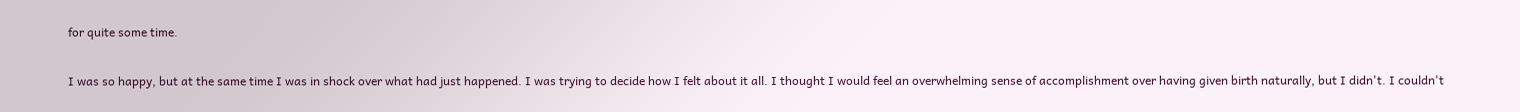for quite some time.

I was so happy, but at the same time I was in shock over what had just happened. I was trying to decide how I felt about it all. I thought I would feel an overwhelming sense of accomplishment over having given birth naturally, but I didn't. I couldn't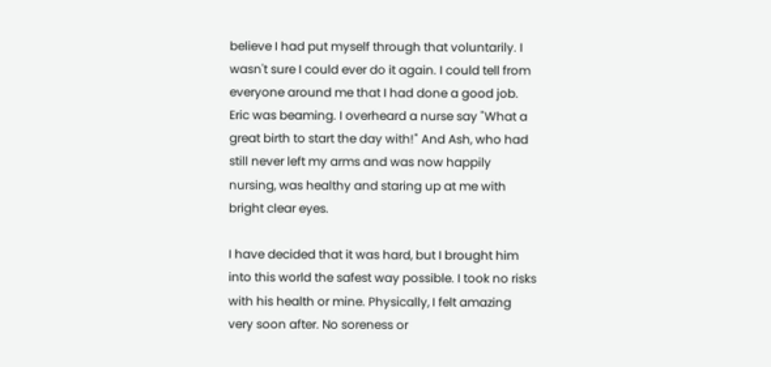believe I had put myself through that voluntarily. I wasn't sure I could ever do it again. I could tell from everyone around me that I had done a good job. Eric was beaming. I overheard a nurse say "What a great birth to start the day with!" And Ash, who had still never left my arms and was now happily nursing, was healthy and staring up at me with bright clear eyes.

I have decided that it was hard, but I brought him into this world the safest way possible. I took no risks with his health or mine. Physically, I felt amazing very soon after. No soreness or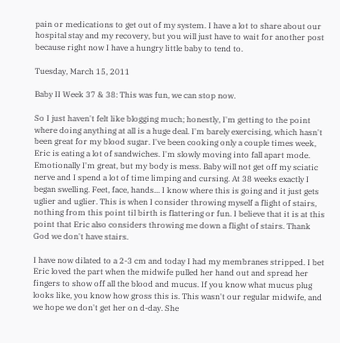pain or medications to get out of my system. I have a lot to share about our hospital stay and my recovery, but you will just have to wait for another post because right now I have a hungry little baby to tend to.

Tuesday, March 15, 2011

Baby II Week 37 & 38: This was fun, we can stop now.

So I just haven't felt like blogging much; honestly, I'm getting to the point where doing anything at all is a huge deal. I'm barely exercising, which hasn't been great for my blood sugar. I've been cooking only a couple times week, Eric is eating a lot of sandwiches. I'm slowly moving into fall apart mode. Emotionally I'm great, but my body is mess. Baby will not get off my sciatic nerve and I spend a lot of time limping and cursing. At 38 weeks exactly I began swelling. Feet, face, hands... I know where this is going and it just gets uglier and uglier. This is when I consider throwing myself a flight of stairs, nothing from this point til birth is flattering or fun. I believe that it is at this point that Eric also considers throwing me down a flight of stairs. Thank God we don't have stairs.

I have now dilated to a 2-3 cm and today I had my membranes stripped. I bet Eric loved the part when the midwife pulled her hand out and spread her fingers to show off all the blood and mucus. If you know what mucus plug looks like, you know how gross this is. This wasn't our regular midwife, and we hope we don't get her on d-day. She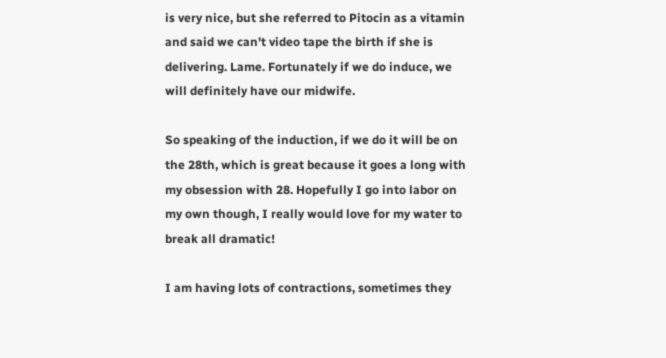is very nice, but she referred to Pitocin as a vitamin and said we can't video tape the birth if she is delivering. Lame. Fortunately if we do induce, we will definitely have our midwife.

So speaking of the induction, if we do it will be on the 28th, which is great because it goes a long with my obsession with 28. Hopefully I go into labor on my own though, I really would love for my water to break all dramatic!

I am having lots of contractions, sometimes they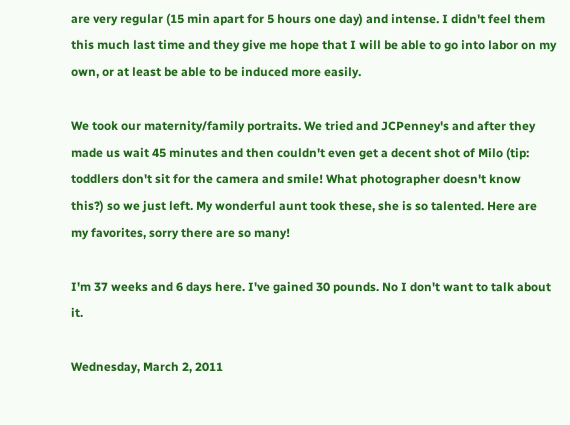are very regular (15 min apart for 5 hours one day) and intense. I didn't feel them this much last time and they give me hope that I will be able to go into labor on my own, or at least be able to be induced more easily.

We took our maternity/family portraits. We tried and JCPenney's and after they made us wait 45 minutes and then couldn't even get a decent shot of Milo (tip: toddlers don't sit for the camera and smile! What photographer doesn't know this?) so we just left. My wonderful aunt took these, she is so talented. Here are my favorites, sorry there are so many!

I'm 37 weeks and 6 days here. I've gained 30 pounds. No I don't want to talk about it.

Wednesday, March 2, 2011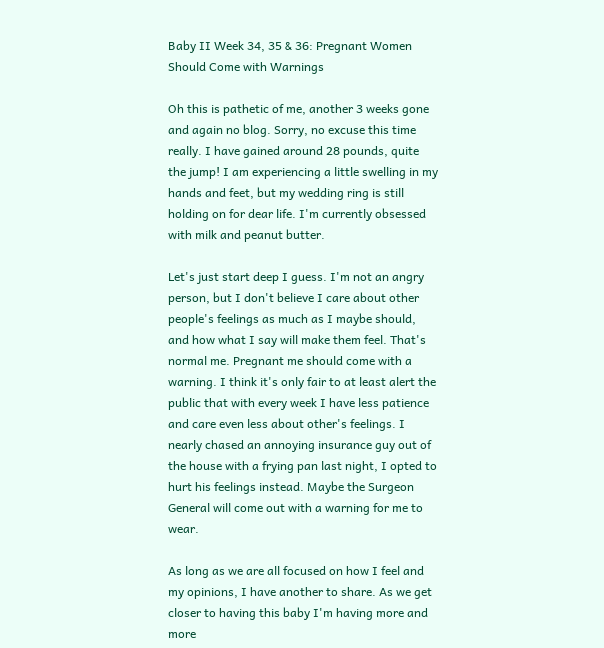Baby II Week 34, 35 & 36: Pregnant Women Should Come with Warnings

Oh this is pathetic of me, another 3 weeks gone and again no blog. Sorry, no excuse this time really. I have gained around 28 pounds, quite the jump! I am experiencing a little swelling in my hands and feet, but my wedding ring is still holding on for dear life. I'm currently obsessed with milk and peanut butter.

Let's just start deep I guess. I'm not an angry person, but I don't believe I care about other people's feelings as much as I maybe should, and how what I say will make them feel. That's normal me. Pregnant me should come with a warning. I think it's only fair to at least alert the public that with every week I have less patience and care even less about other's feelings. I nearly chased an annoying insurance guy out of the house with a frying pan last night, I opted to hurt his feelings instead. Maybe the Surgeon General will come out with a warning for me to wear.

As long as we are all focused on how I feel and my opinions, I have another to share. As we get closer to having this baby I'm having more and more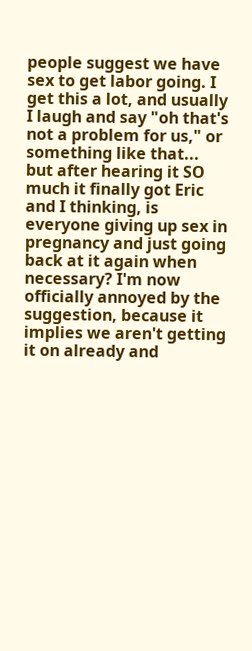people suggest we have sex to get labor going. I get this a lot, and usually I laugh and say "oh that's not a problem for us," or something like that... but after hearing it SO much it finally got Eric and I thinking, is everyone giving up sex in pregnancy and just going back at it again when necessary? I'm now officially annoyed by the suggestion, because it implies we aren't getting it on already and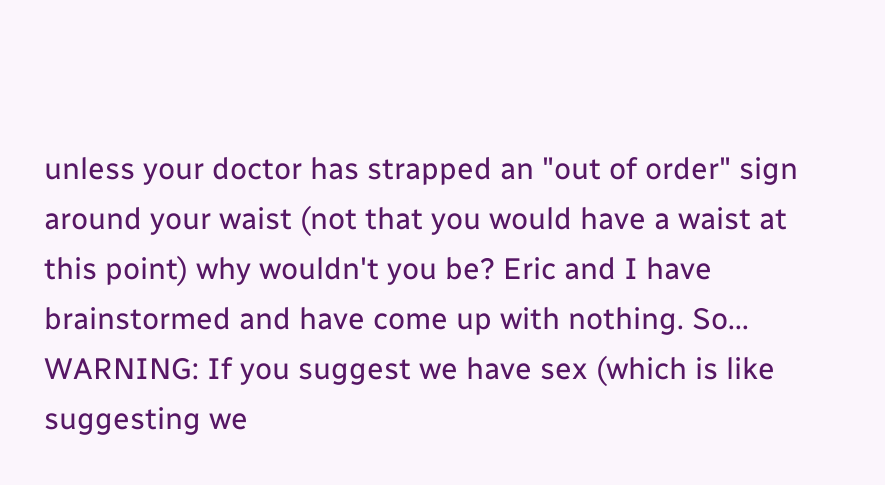unless your doctor has strapped an "out of order" sign around your waist (not that you would have a waist at this point) why wouldn't you be? Eric and I have brainstormed and have come up with nothing. So... WARNING: If you suggest we have sex (which is like suggesting we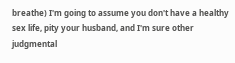breathe) I'm going to assume you don't have a healthy sex life, pity your husband, and I'm sure other judgmental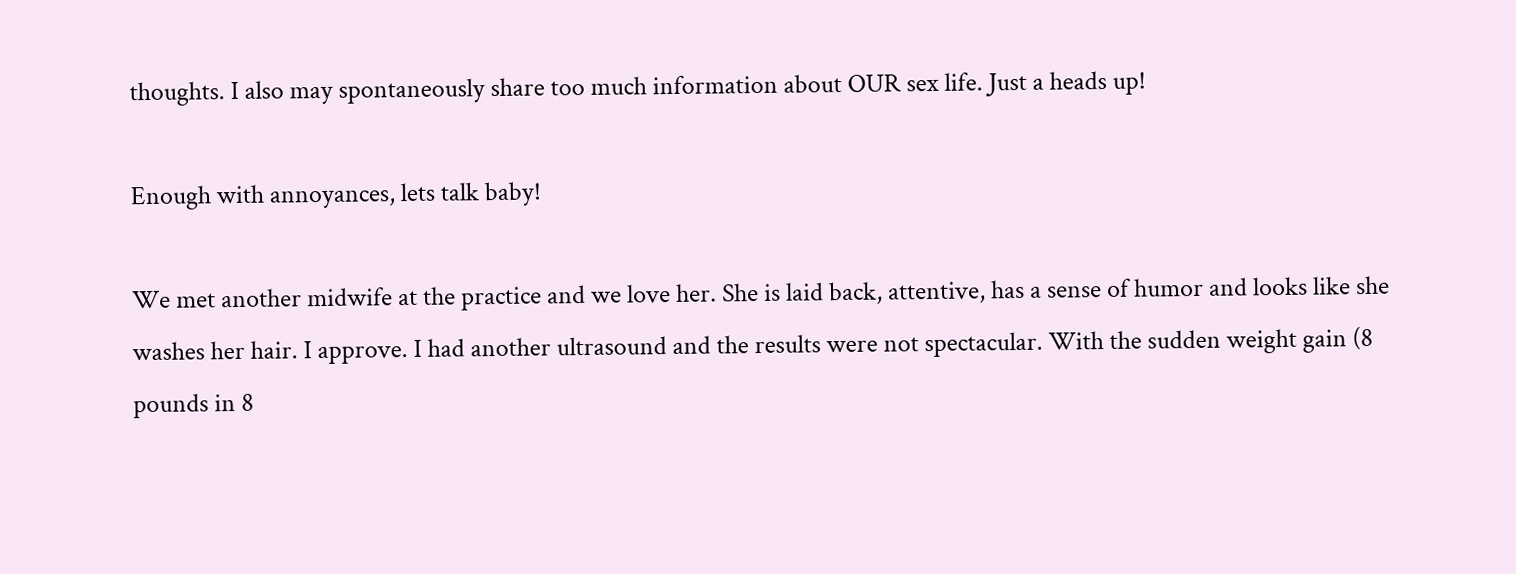thoughts. I also may spontaneously share too much information about OUR sex life. Just a heads up!

Enough with annoyances, lets talk baby!

We met another midwife at the practice and we love her. She is laid back, attentive, has a sense of humor and looks like she washes her hair. I approve. I had another ultrasound and the results were not spectacular. With the sudden weight gain (8 pounds in 8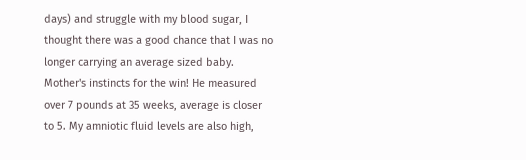days) and struggle with my blood sugar, I thought there was a good chance that I was no longer carrying an average sized baby. Mother's instincts for the win! He measured over 7 pounds at 35 weeks, average is closer to 5. My amniotic fluid levels are also high,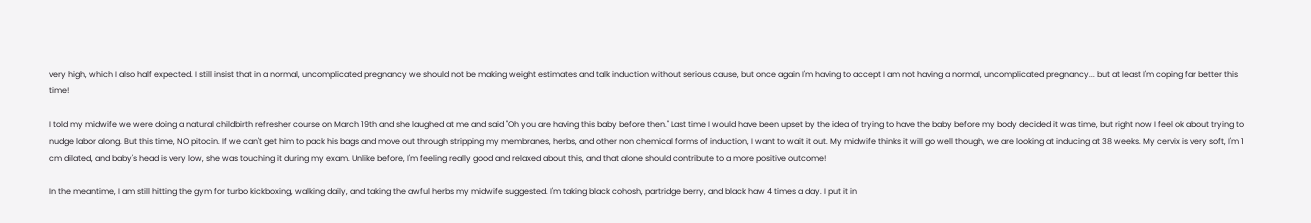very high, which I also half expected. I still insist that in a normal, uncomplicated pregnancy we should not be making weight estimates and talk induction without serious cause, but once again I'm having to accept I am not having a normal, uncomplicated pregnancy... but at least I'm coping far better this time!

I told my midwife we were doing a natural childbirth refresher course on March 19th and she laughed at me and said "Oh you are having this baby before then." Last time I would have been upset by the idea of trying to have the baby before my body decided it was time, but right now I feel ok about trying to nudge labor along. But this time, NO pitocin. If we can't get him to pack his bags and move out through stripping my membranes, herbs, and other non chemical forms of induction, I want to wait it out. My midwife thinks it will go well though, we are looking at inducing at 38 weeks. My cervix is very soft, I'm 1 cm dilated, and baby's head is very low, she was touching it during my exam. Unlike before, I'm feeling really good and relaxed about this, and that alone should contribute to a more positive outcome!

In the meantime, I am still hitting the gym for turbo kickboxing, walking daily, and taking the awful herbs my midwife suggested. I'm taking black cohosh, partridge berry, and black haw 4 times a day. I put it in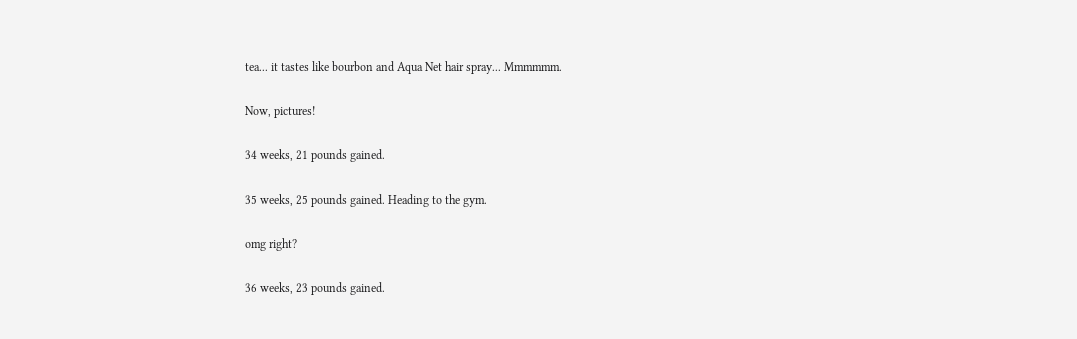tea... it tastes like bourbon and Aqua Net hair spray... Mmmmmm.

Now, pictures!

34 weeks, 21 pounds gained.

35 weeks, 25 pounds gained. Heading to the gym.

omg right?

36 weeks, 23 pounds gained.